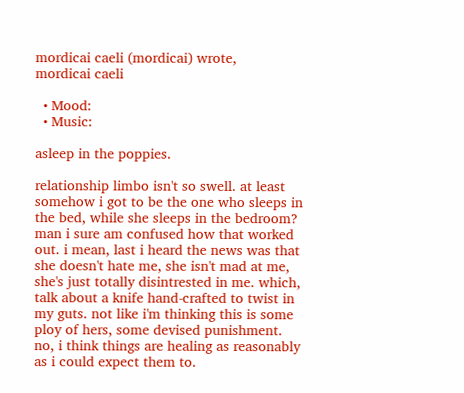mordicai caeli (mordicai) wrote,
mordicai caeli

  • Mood:
  • Music:

asleep in the poppies.

relationship limbo isn't so swell. at least somehow i got to be the one who sleeps in the bed, while she sleeps in the bedroom? man i sure am confused how that worked out. i mean, last i heard the news was that she doesn't hate me, she isn't mad at me, she's just totally disintrested in me. which, talk about a knife hand-crafted to twist in my guts. not like i'm thinking this is some ploy of hers, some devised punishment. no, i think things are healing as reasonably as i could expect them to.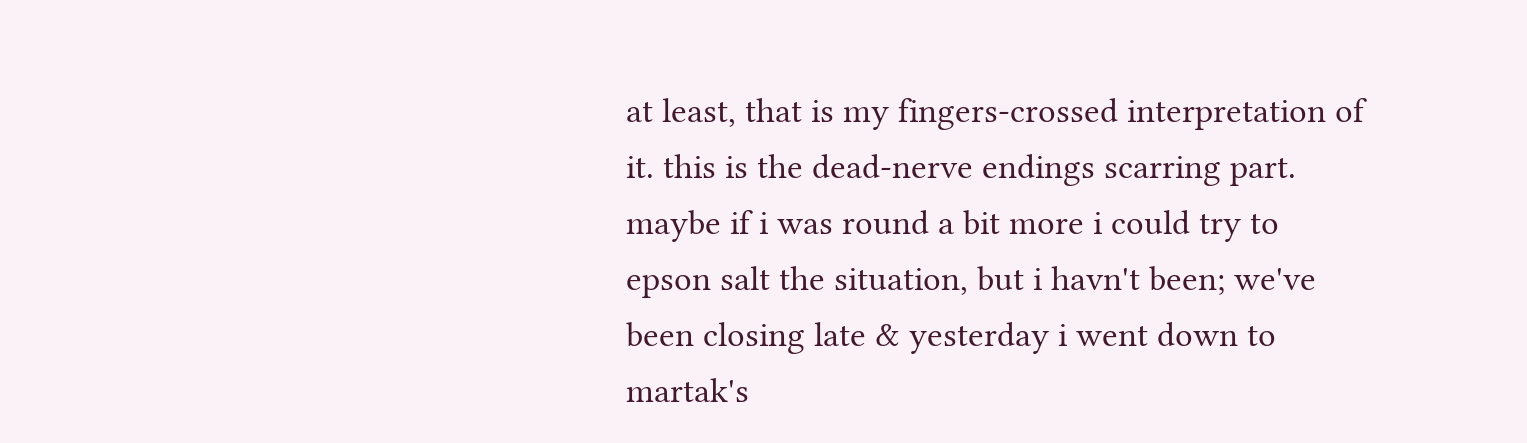at least, that is my fingers-crossed interpretation of it. this is the dead-nerve endings scarring part. maybe if i was round a bit more i could try to epson salt the situation, but i havn't been; we've been closing late & yesterday i went down to martak's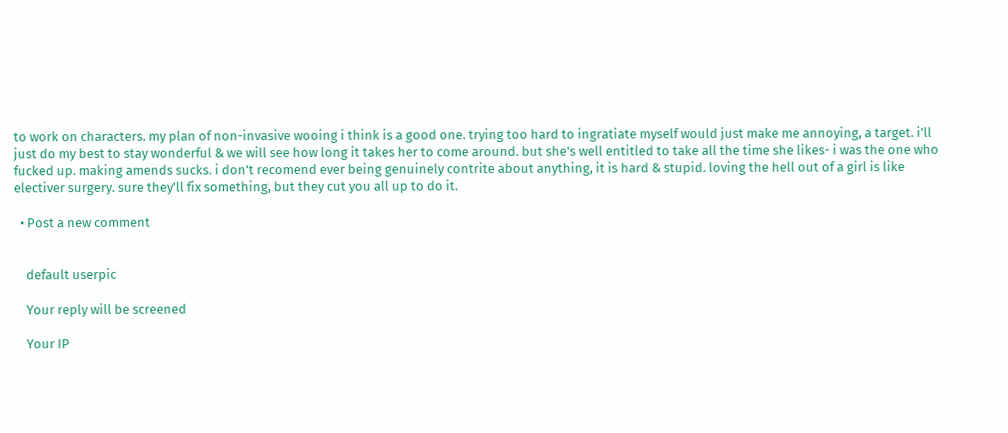to work on characters. my plan of non-invasive wooing i think is a good one. trying too hard to ingratiate myself would just make me annoying, a target. i'll just do my best to stay wonderful & we will see how long it takes her to come around. but she's well entitled to take all the time she likes- i was the one who fucked up. making amends sucks. i don't recomend ever being genuinely contrite about anything, it is hard & stupid. loving the hell out of a girl is like electiver surgery. sure they'll fix something, but they cut you all up to do it.

  • Post a new comment


    default userpic

    Your reply will be screened

    Your IP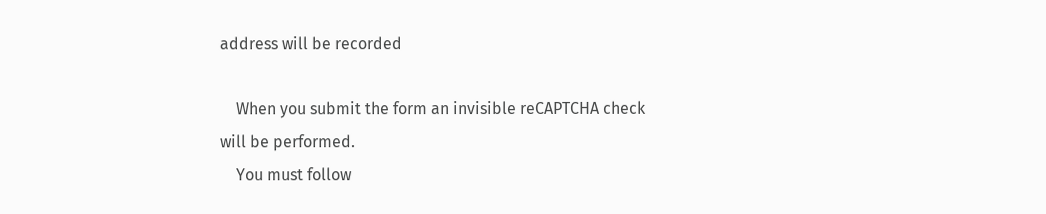address will be recorded

    When you submit the form an invisible reCAPTCHA check will be performed.
    You must follow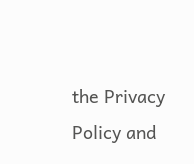the Privacy Policy and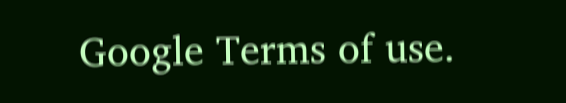Google Terms of use.